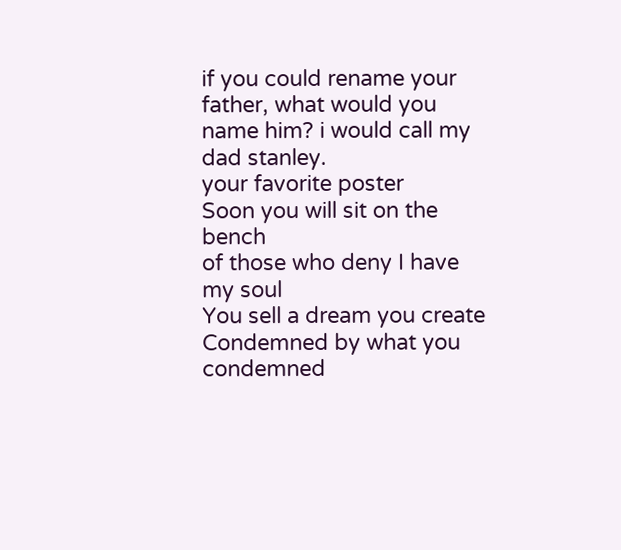if you could rename your father, what would you name him? i would call my dad stanley.
your favorite poster
Soon you will sit on the bench
of those who deny I have my soul
You sell a dream you create
Condemned by what you condemned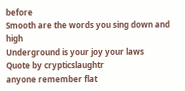before
Smooth are the words you sing down and high
Underground is your joy your laws
Quote by crypticslaughtr
anyone remember flat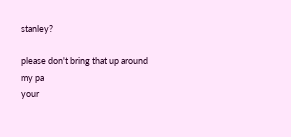stanley?

please don't bring that up around my pa
your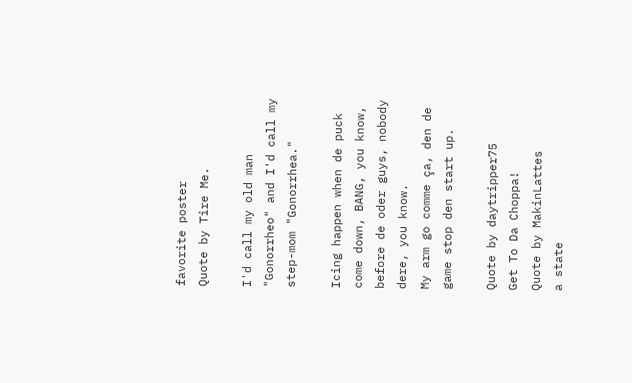favorite poster
Quote by Tire Me.

I'd call my old man "Gonorrheo" and I'd call my step-mom "Gonorrhea."

Icing happen when de puck come down, BANG, you know,
before de oder guys, nobody dere, you know.
My arm go comme ça, den de game stop den start up.

Quote by daytripper75
Get To Da Choppa!
Quote by MakinLattes
a state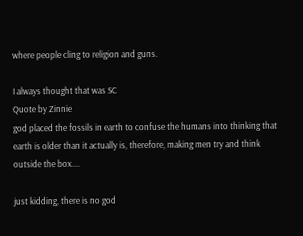where people cling to religion and guns.

I always thought that was SC
Quote by Zinnie
god placed the fossils in earth to confuse the humans into thinking that earth is older than it actually is, therefore, making men try and think outside the box....

just kidding, there is no god